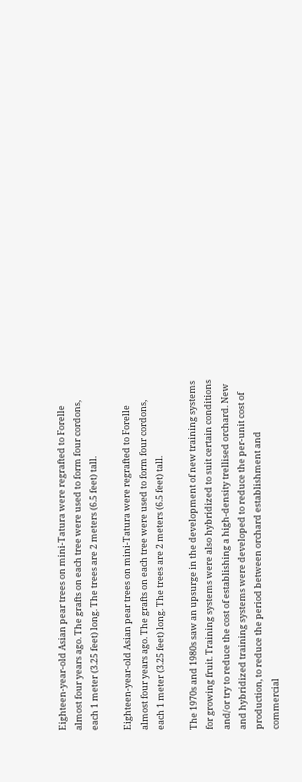Eighteen-year-old Asian pear trees on mini-Tatura were regrafted to Forelle almost four years ago. The grafts on each tree were used to form four cordons, each 1 meter (3.25 feet) long. The trees are 2 meters (6.5 feet) tall.

Eighteen-year-old Asian pear trees on mini-Tatura were regrafted to Forelle almost four years ago. The grafts on each tree were used to form four cordons, each 1 meter (3.25 feet) long. The trees are 2 meters (6.5 feet) tall.

The 1970s and 1980s saw an upsurge in the development of new training systems for growing fruit. Training systems were also hybridized to suit certain conditions and/or try to reduce the cost of establishing a high-density trellised orchard. New and hybridized training systems were developed to reduce the per-unit cost of production, to reduce the period between orchard establishment and commercial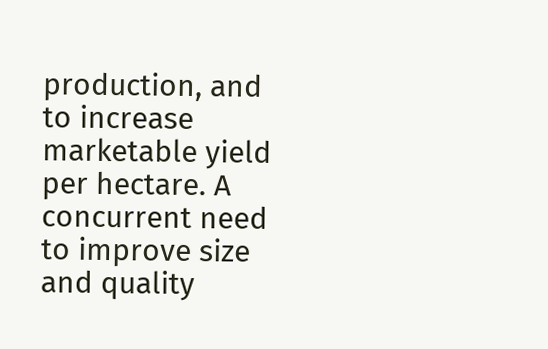production, and to increase marketable yield per hectare. A concurrent need to improve size and quality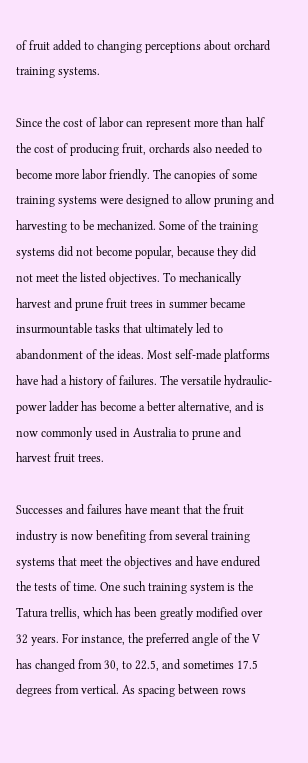of fruit added to changing perceptions about orchard training systems.

Since the cost of labor can represent more than half the cost of producing fruit, orchards also needed to become more labor friendly. The canopies of some training systems were designed to allow pruning and harvesting to be mechanized. Some of the training systems did not become popular, because they did not meet the listed objectives. To mechanically harvest and prune fruit trees in summer became insurmountable tasks that ultimately led to abandonment of the ideas. Most self-made platforms have had a history of failures. The versatile hydraulic-power ladder has become a better alternative, and is now commonly used in Australia to prune and harvest fruit trees.

Successes and failures have meant that the fruit industry is now benefiting from several training systems that meet the objectives and have endured the tests of time. One such training system is the Tatura trellis, which has been greatly modified over 32 years. For instance, the preferred angle of the V has changed from 30, to 22.5, and sometimes 17.5 degrees from vertical. As spacing between rows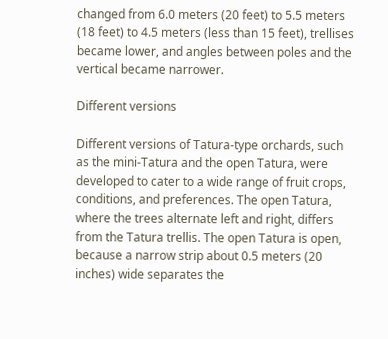changed from 6.0 meters (20 feet) to 5.5 meters (18 feet) to 4.5 meters (less than 15 feet), trellises became lower, and angles between poles and the vertical became narrower.

Different versions

Different versions of Tatura-type orchards, such as the mini-Tatura and the open Tatura, were developed to cater to a wide range of fruit crops, conditions, and preferences. The open Tatura, where the trees alternate left and right, differs from the Tatura trellis. The open Tatura is open, because a narrow strip about 0.5 meters (20 inches) wide separates the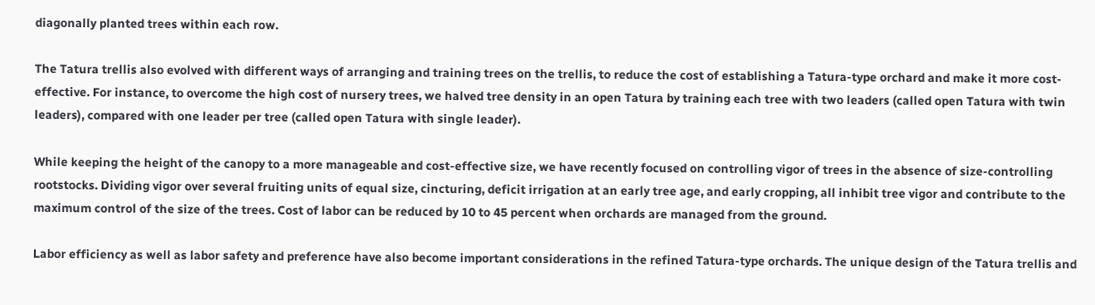diagonally planted trees within each row.

The Tatura trellis also evolved with different ways of arranging and training trees on the trellis, to reduce the cost of establishing a Tatura-type orchard and make it more cost-effective. For instance, to overcome the high cost of nursery trees, we halved tree density in an open Tatura by training each tree with two leaders (called open Tatura with twin leaders), compared with one leader per tree (called open Tatura with single leader).

While keeping the height of the canopy to a more manageable and cost-effective size, we have recently focused on controlling vigor of trees in the absence of size-controlling rootstocks. Dividing vigor over several fruiting units of equal size, cincturing, deficit irrigation at an early tree age, and early cropping, all inhibit tree vigor and contribute to the maximum control of the size of the trees. Cost of labor can be reduced by 10 to 45 percent when orchards are managed from the ground.

Labor efficiency as well as labor safety and preference have also become important considerations in the refined Tatura-type orchards. The unique design of the Tatura trellis and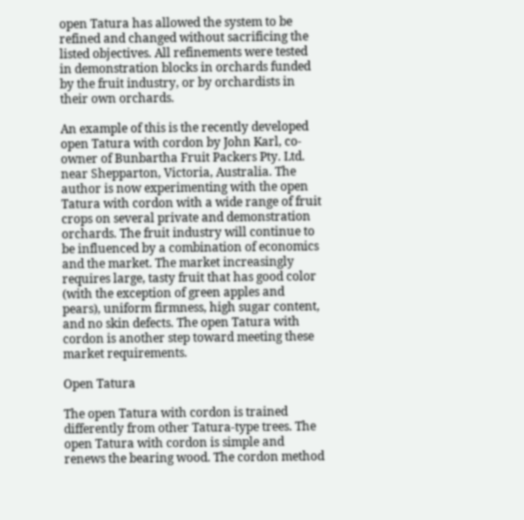open Tatura has allowed the system to be refined and changed without sacrificing the listed objectives. All refinements were tested in demonstration blocks in orchards funded by the fruit industry, or by orchardists in their own orchards.

An example of this is the recently developed open Tatura with cordon by John Karl, co-owner of Bunbartha Fruit Packers Pty. Ltd. near Shepparton, Victoria, Australia. The author is now experimenting with the open Tatura with cordon with a wide range of fruit crops on several private and demonstration orchards. The fruit industry will continue to be influenced by a combination of economics and the market. The market increasingly requires large, tasty fruit that has good color (with the exception of green apples and pears), uniform firmness, high sugar content, and no skin defects. The open Tatura with cordon is another step toward meeting these market requirements.

Open Tatura

The open Tatura with cordon is trained differently from other Tatura-type trees. The open Tatura with cordon is simple and renews the bearing wood. The cordon method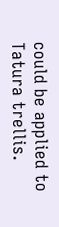could be applied to Tatura trellis.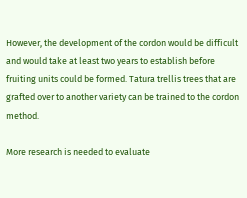However, the development of the cordon would be difficult and would take at least two years to establish before fruiting units could be formed. Tatura trellis trees that are grafted over to another variety can be trained to the cordon method.

More research is needed to evaluate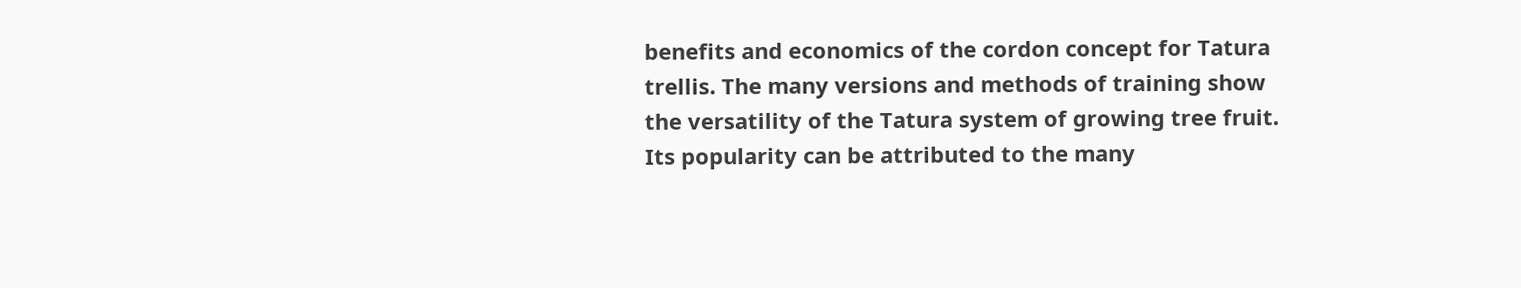benefits and economics of the cordon concept for Tatura trellis. The many versions and methods of training show the versatility of the Tatura system of growing tree fruit. Its popularity can be attributed to the many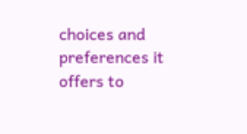choices and preferences it offers to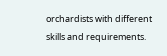orchardists with different skills and requirements.